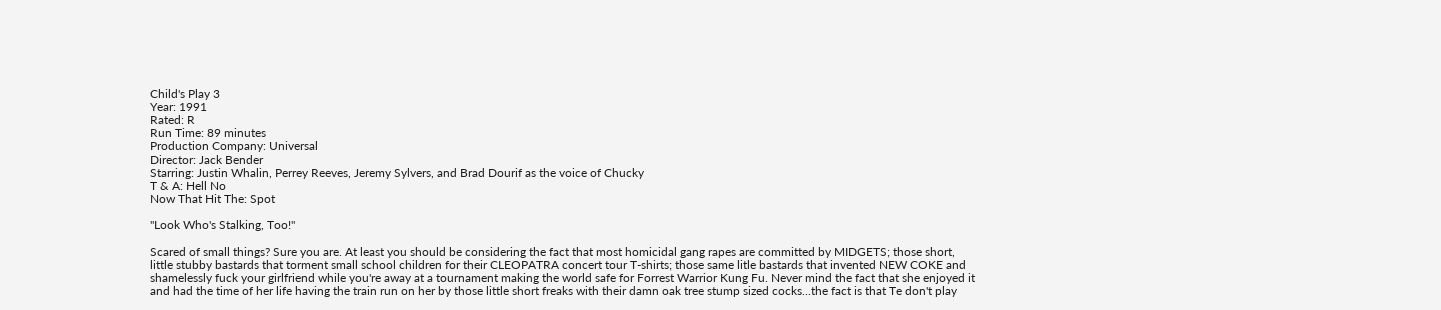Child's Play 3
Year: 1991
Rated: R
Run Time: 89 minutes
Production Company: Universal
Director: Jack Bender
Starring: Justin Whalin, Perrey Reeves, Jeremy Sylvers, and Brad Dourif as the voice of Chucky
T & A: Hell No
Now That Hit The: Spot

"Look Who's Stalking, Too!"

Scared of small things? Sure you are. At least you should be considering the fact that most homicidal gang rapes are committed by MIDGETS; those short, little stubby bastards that torment small school children for their CLEOPATRA concert tour T-shirts; those same litle bastards that invented NEW COKE and shamelessly fuck your girlfriend while you're away at a tournament making the world safe for Forrest Warrior Kung Fu. Never mind the fact that she enjoyed it and had the time of her life having the train run on her by those little short freaks with their damn oak tree stump sized cocks...the fact is that Te don't play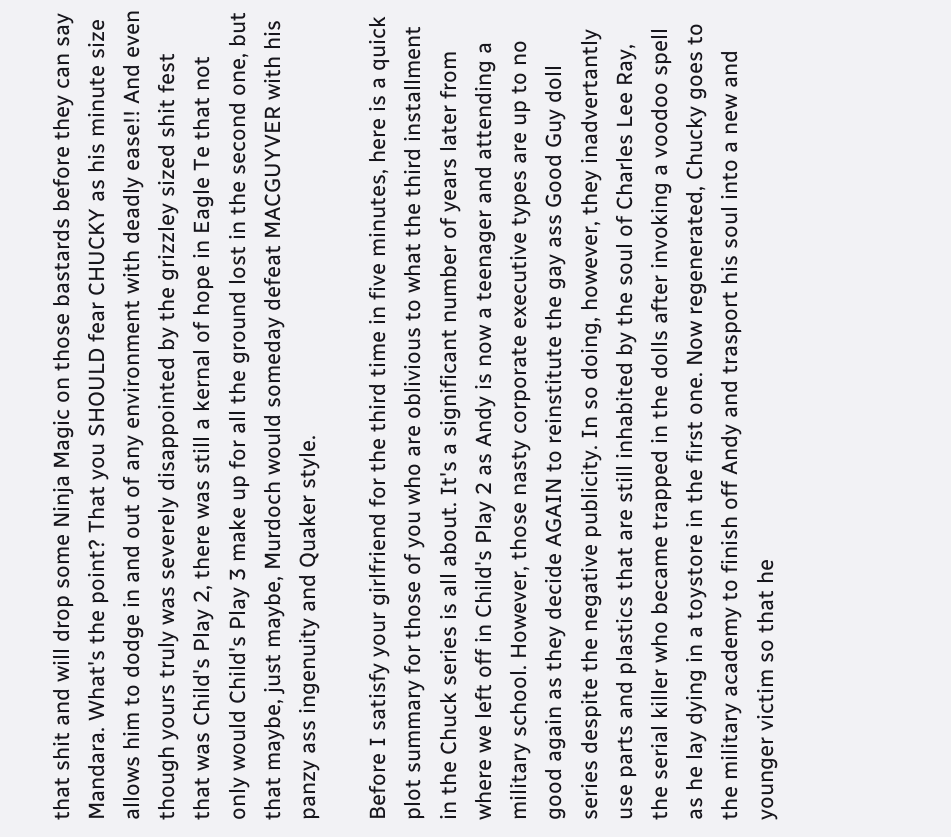that shit and will drop some Ninja Magic on those bastards before they can say Mandara. What's the point? That you SHOULD fear CHUCKY as his minute size allows him to dodge in and out of any environment with deadly ease!! And even though yours truly was severely disappointed by the grizzley sized shit fest that was Child's Play 2, there was still a kernal of hope in Eagle Te that not only would Child's Play 3 make up for all the ground lost in the second one, but that maybe, just maybe, Murdoch would someday defeat MACGUYVER with his panzy ass ingenuity and Quaker style.

Before I satisfy your girlfriend for the third time in five minutes, here is a quick plot summary for those of you who are oblivious to what the third installment in the Chuck series is all about. It's a significant number of years later from where we left off in Child's Play 2 as Andy is now a teenager and attending a military school. However, those nasty corporate executive types are up to no good again as they decide AGAIN to reinstitute the gay ass Good Guy doll series despite the negative publicity. In so doing, however, they inadvertantly use parts and plastics that are still inhabited by the soul of Charles Lee Ray, the serial killer who became trapped in the dolls after invoking a voodoo spell as he lay dying in a toystore in the first one. Now regenerated, Chucky goes to the military academy to finish off Andy and trasport his soul into a new and younger victim so that he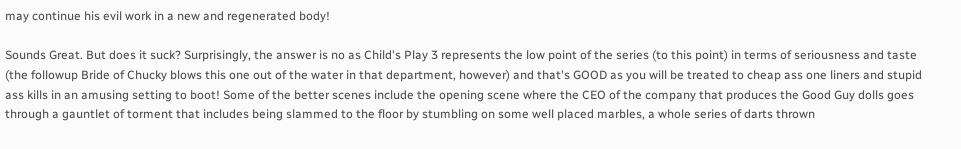may continue his evil work in a new and regenerated body!

Sounds Great. But does it suck? Surprisingly, the answer is no as Child's Play 3 represents the low point of the series (to this point) in terms of seriousness and taste (the followup Bride of Chucky blows this one out of the water in that department, however) and that's GOOD as you will be treated to cheap ass one liners and stupid ass kills in an amusing setting to boot! Some of the better scenes include the opening scene where the CEO of the company that produces the Good Guy dolls goes through a gauntlet of torment that includes being slammed to the floor by stumbling on some well placed marbles, a whole series of darts thrown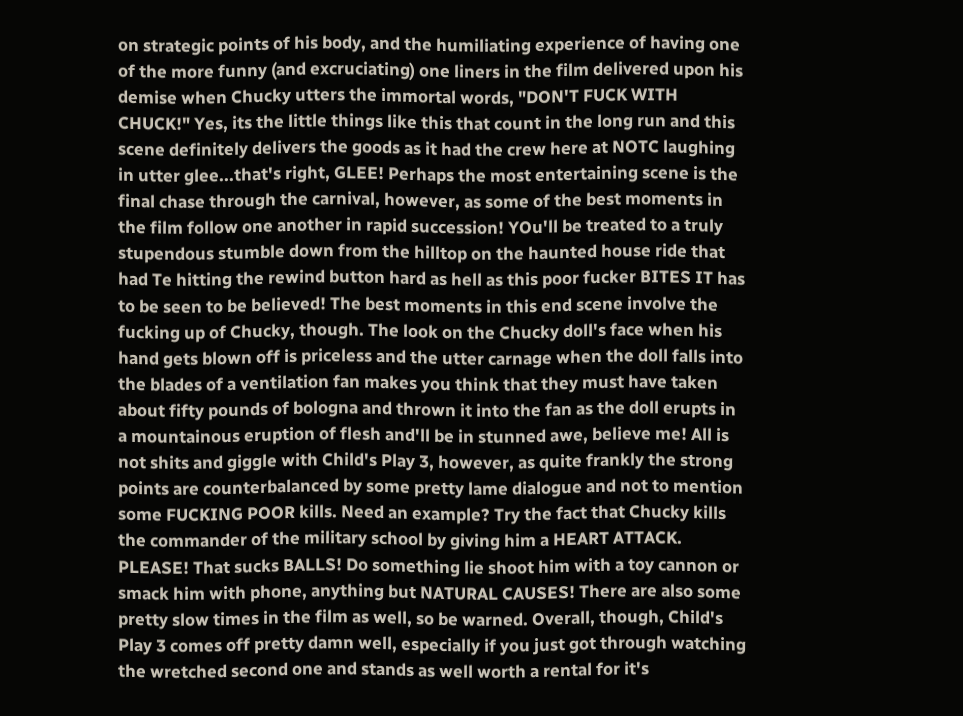on strategic points of his body, and the humiliating experience of having one of the more funny (and excruciating) one liners in the film delivered upon his demise when Chucky utters the immortal words, "DON'T FUCK WITH CHUCK!" Yes, its the little things like this that count in the long run and this scene definitely delivers the goods as it had the crew here at NOTC laughing in utter glee...that's right, GLEE! Perhaps the most entertaining scene is the final chase through the carnival, however, as some of the best moments in the film follow one another in rapid succession! YOu'll be treated to a truly stupendous stumble down from the hilltop on the haunted house ride that had Te hitting the rewind button hard as hell as this poor fucker BITES IT has to be seen to be believed! The best moments in this end scene involve the fucking up of Chucky, though. The look on the Chucky doll's face when his hand gets blown off is priceless and the utter carnage when the doll falls into the blades of a ventilation fan makes you think that they must have taken about fifty pounds of bologna and thrown it into the fan as the doll erupts in a mountainous eruption of flesh and'll be in stunned awe, believe me! All is not shits and giggle with Child's Play 3, however, as quite frankly the strong points are counterbalanced by some pretty lame dialogue and not to mention some FUCKING POOR kills. Need an example? Try the fact that Chucky kills the commander of the military school by giving him a HEART ATTACK. PLEASE! That sucks BALLS! Do something lie shoot him with a toy cannon or smack him with phone, anything but NATURAL CAUSES! There are also some pretty slow times in the film as well, so be warned. Overall, though, Child's Play 3 comes off pretty damn well, especially if you just got through watching the wretched second one and stands as well worth a rental for it's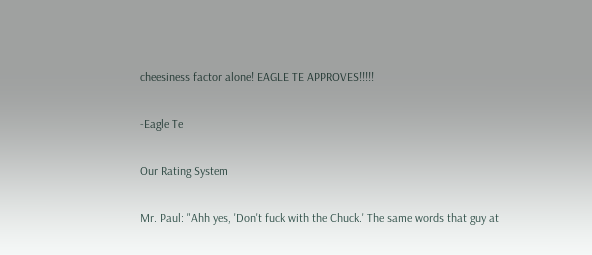cheesiness factor alone! EAGLE TE APPROVES!!!!!

-Eagle Te

Our Rating System

Mr. Paul: "Ahh yes, 'Don't fuck with the Chuck.' The same words that guy at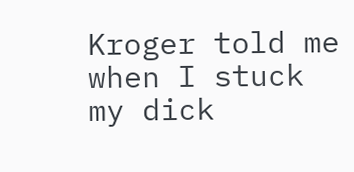Kroger told me when I stuck my dick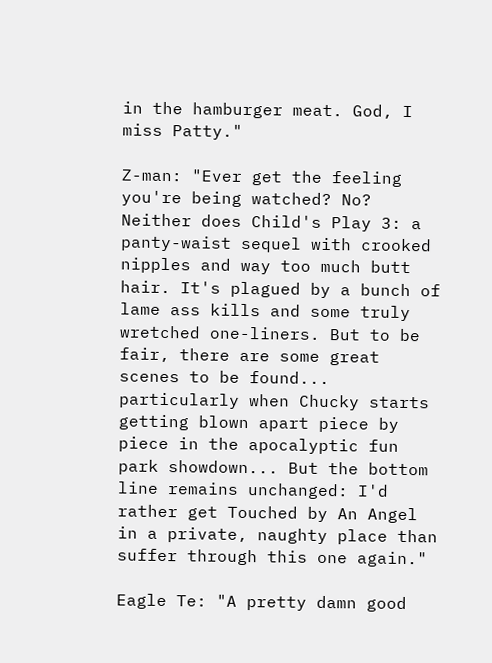in the hamburger meat. God, I miss Patty."

Z-man: "Ever get the feeling you're being watched? No? Neither does Child's Play 3: a panty-waist sequel with crooked nipples and way too much butt hair. It's plagued by a bunch of lame ass kills and some truly wretched one-liners. But to be fair, there are some great scenes to be found... particularly when Chucky starts getting blown apart piece by piece in the apocalyptic fun park showdown... But the bottom line remains unchanged: I'd rather get Touched by An Angel in a private, naughty place than suffer through this one again."

Eagle Te: "A pretty damn good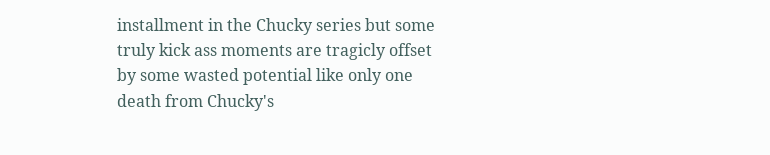installment in the Chucky series but some truly kick ass moments are tragicly offset by some wasted potential like only one death from Chucky's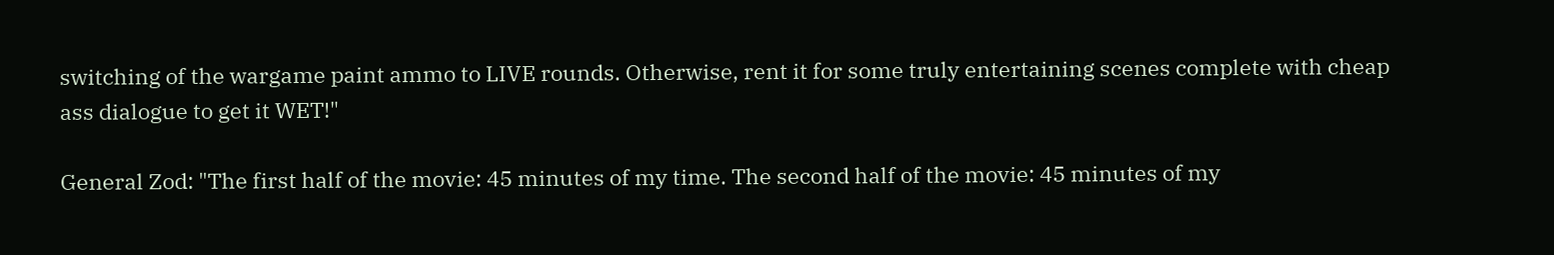switching of the wargame paint ammo to LIVE rounds. Otherwise, rent it for some truly entertaining scenes complete with cheap ass dialogue to get it WET!"

General Zod: "The first half of the movie: 45 minutes of my time. The second half of the movie: 45 minutes of my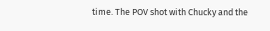time. The POV shot with Chucky and the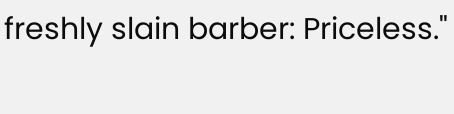freshly slain barber: Priceless."